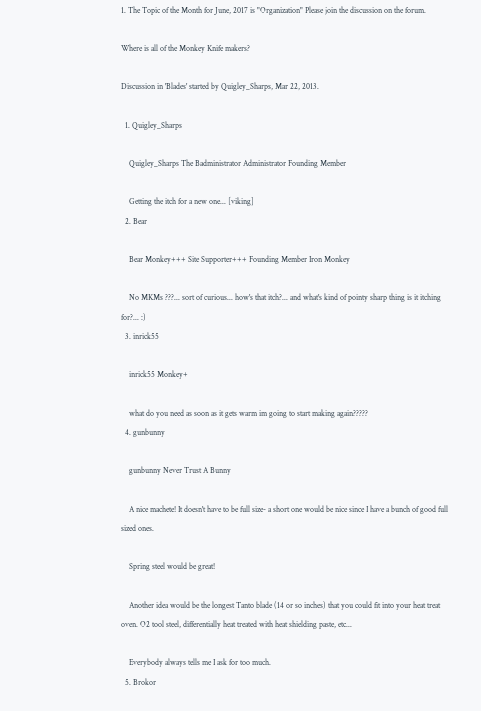1. The Topic of the Month for June, 2017 is "Organization" Please join the discussion on the forum.

Where is all of the Monkey Knife makers?

Discussion in 'Blades' started by Quigley_Sharps, Mar 22, 2013.

  1. Quigley_Sharps

    Quigley_Sharps The Badministrator Administrator Founding Member

    Getting the itch for a new one... [viking]
  2. Bear

    Bear Monkey+++ Site Supporter+++ Founding Member Iron Monkey

    No MKMs ???... sort of curious... how's that itch?... and what's kind of pointy sharp thing is it itching for?... :)
  3. inrick55

    inrick55 Monkey+

    what do you need as soon as it gets warm im going to start making again?????
  4. gunbunny

    gunbunny Never Trust A Bunny

    A nice machete! It doesn't have to be full size- a short one would be nice since I have a bunch of good full sized ones.

    Spring steel would be great!

    Another idea would be the longest Tanto blade (14 or so inches) that you could fit into your heat treat oven. O2 tool steel, differentially heat treated with heat shielding paste, etc...

    Everybody always tells me I ask for too much.
  5. Brokor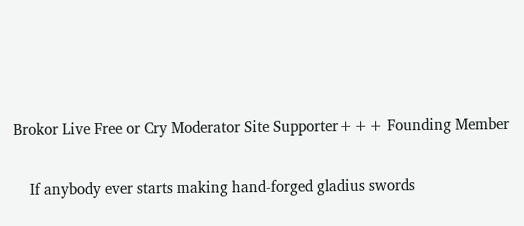Brokor Live Free or Cry Moderator Site Supporter+++ Founding Member

    If anybody ever starts making hand-forged gladius swords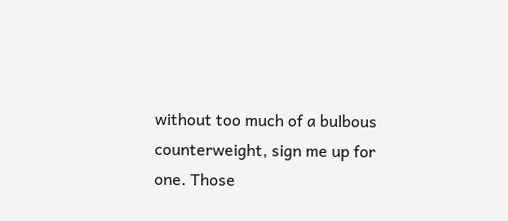without too much of a bulbous counterweight, sign me up for one. Those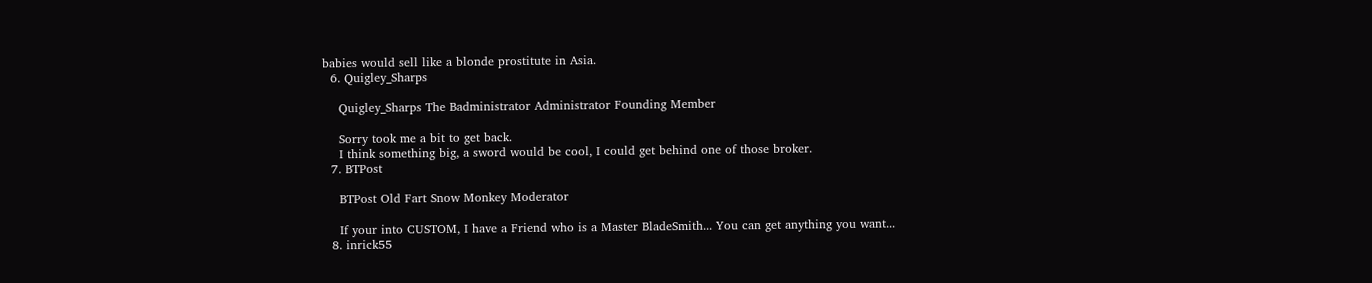babies would sell like a blonde prostitute in Asia.
  6. Quigley_Sharps

    Quigley_Sharps The Badministrator Administrator Founding Member

    Sorry took me a bit to get back.
    I think something big, a sword would be cool, I could get behind one of those broker.
  7. BTPost

    BTPost Old Fart Snow Monkey Moderator

    If your into CUSTOM, I have a Friend who is a Master BladeSmith... You can get anything you want...
  8. inrick55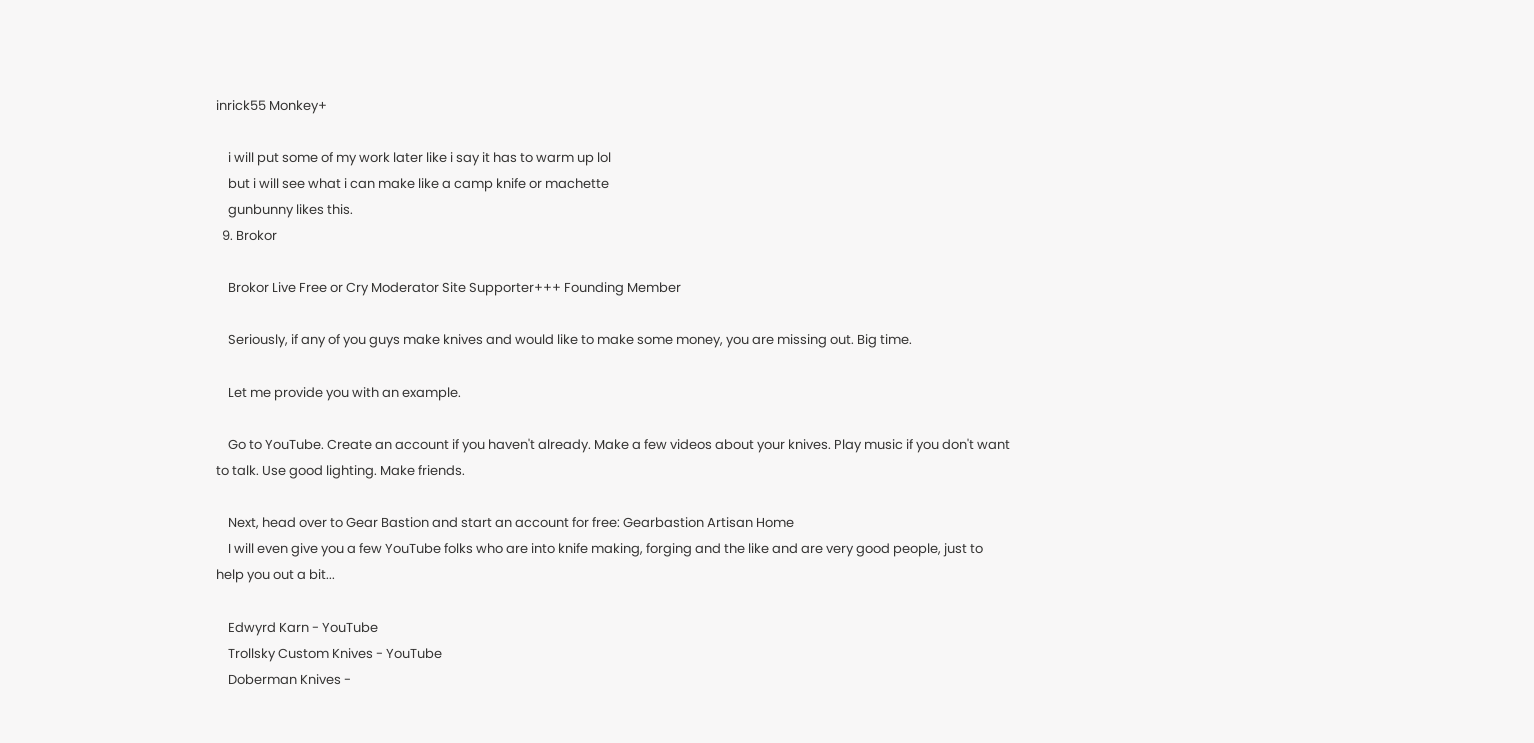inrick55 Monkey+

    i will put some of my work later like i say it has to warm up lol
    but i will see what i can make like a camp knife or machette
    gunbunny likes this.
  9. Brokor

    Brokor Live Free or Cry Moderator Site Supporter+++ Founding Member

    Seriously, if any of you guys make knives and would like to make some money, you are missing out. Big time.

    Let me provide you with an example.

    Go to YouTube. Create an account if you haven't already. Make a few videos about your knives. Play music if you don't want to talk. Use good lighting. Make friends.

    Next, head over to Gear Bastion and start an account for free: Gearbastion Artisan Home
    I will even give you a few YouTube folks who are into knife making, forging and the like and are very good people, just to help you out a bit...

    Edwyrd Karn - YouTube
    Trollsky Custom Knives - YouTube
    Doberman Knives -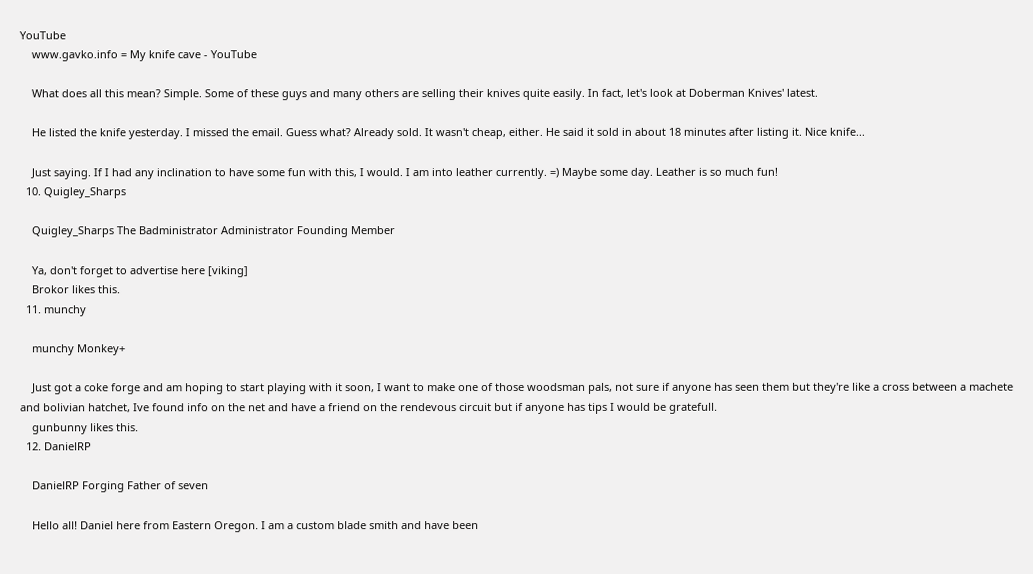YouTube
    www.gavko.info = My knife cave - YouTube

    What does all this mean? Simple. Some of these guys and many others are selling their knives quite easily. In fact, let's look at Doberman Knives' latest.

    He listed the knife yesterday. I missed the email. Guess what? Already sold. It wasn't cheap, either. He said it sold in about 18 minutes after listing it. Nice knife...

    Just saying. If I had any inclination to have some fun with this, I would. I am into leather currently. =) Maybe some day. Leather is so much fun!
  10. Quigley_Sharps

    Quigley_Sharps The Badministrator Administrator Founding Member

    Ya, don't forget to advertise here [viking]
    Brokor likes this.
  11. munchy

    munchy Monkey+

    Just got a coke forge and am hoping to start playing with it soon, I want to make one of those woodsman pals, not sure if anyone has seen them but they're like a cross between a machete and bolivian hatchet, Ive found info on the net and have a friend on the rendevous circuit but if anyone has tips I would be gratefull.
    gunbunny likes this.
  12. DanielRP

    DanielRP Forging Father of seven

    Hello all! Daniel here from Eastern Oregon. I am a custom blade smith and have been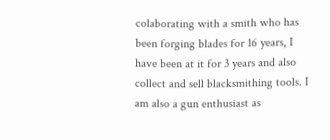colaborating with a smith who has been forging blades for 16 years, I have been at it for 3 years and also collect and sell blacksmithing tools. I am also a gun enthusiast as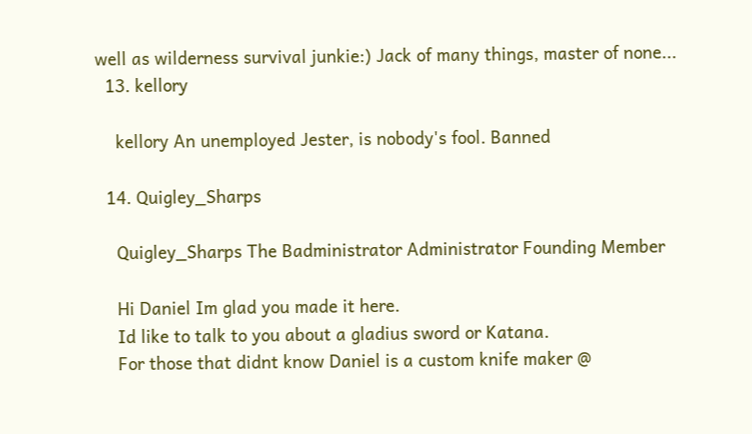well as wilderness survival junkie:) Jack of many things, master of none...
  13. kellory

    kellory An unemployed Jester, is nobody's fool. Banned

  14. Quigley_Sharps

    Quigley_Sharps The Badministrator Administrator Founding Member

    Hi Daniel Im glad you made it here.
    Id like to talk to you about a gladius sword or Katana.
    For those that didnt know Daniel is a custom knife maker @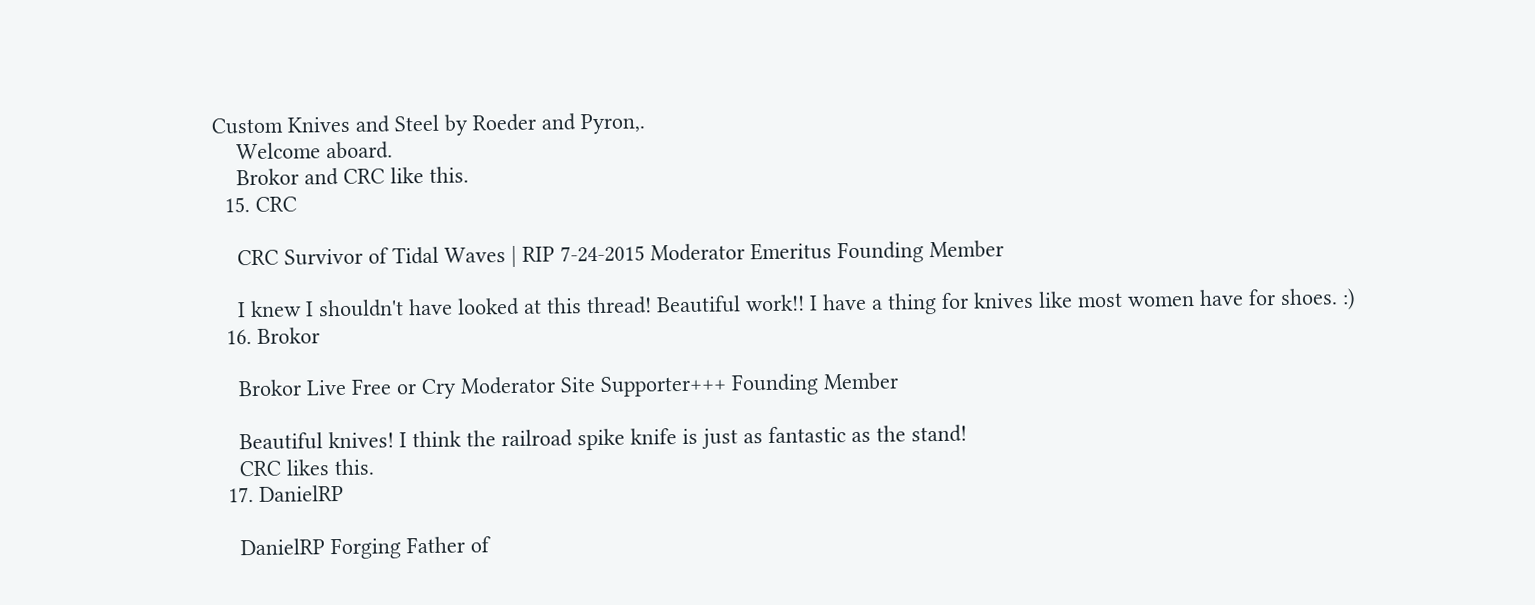Custom Knives and Steel by Roeder and Pyron,.
    Welcome aboard.
    Brokor and CRC like this.
  15. CRC

    CRC Survivor of Tidal Waves | RIP 7-24-2015 Moderator Emeritus Founding Member

    I knew I shouldn't have looked at this thread! Beautiful work!! I have a thing for knives like most women have for shoes. :)
  16. Brokor

    Brokor Live Free or Cry Moderator Site Supporter+++ Founding Member

    Beautiful knives! I think the railroad spike knife is just as fantastic as the stand!
    CRC likes this.
  17. DanielRP

    DanielRP Forging Father of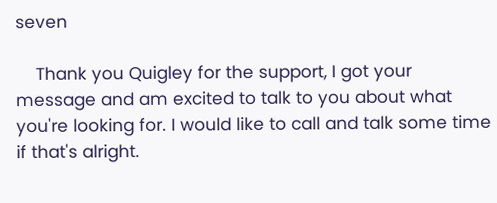seven

    Thank you Quigley for the support, I got your message and am excited to talk to you about what you're looking for. I would like to call and talk some time if that's alright.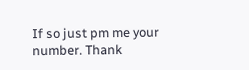If so just pm me your number. Thank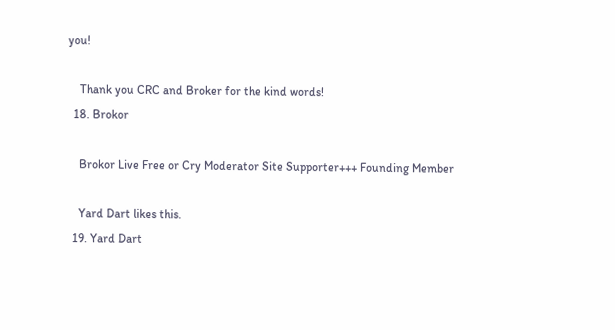you!

    Thank you CRC and Broker for the kind words!
  18. Brokor

    Brokor Live Free or Cry Moderator Site Supporter+++ Founding Member

    Yard Dart likes this.
  19. Yard Dart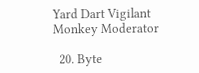Yard Dart Vigilant Monkey Moderator

  20. Byte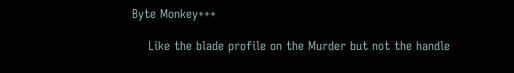Byte Monkey+++

    Like the blade profile on the Murder but not the handle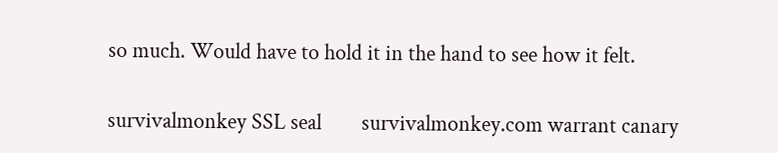so much. Would have to hold it in the hand to see how it felt.

survivalmonkey SSL seal        survivalmonkey.com warrant canary